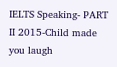IELTS Speaking- PART II 2015-Child made you laugh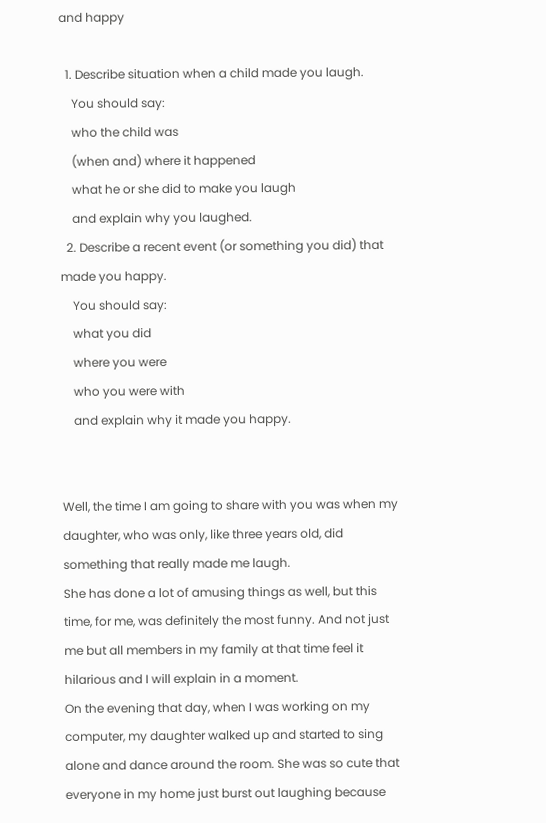and happy

  1. Describe situation when a child made you laugh.
    You should say:
    who the child was
    (when and) where it happened
    what he or she did to make you laugh
    and explain why you laughed.
  2. Describe a recent event (or something you did) that made you happy.
    You should say:
    what you did
    where you were
    who you were with
    and explain why it made you happy.


Well, the time I am going to share with you was when my daughter, who was only, like three years old, did something that really made me laugh.
She has done a lot of amusing things as well, but this time, for me, was definitely the most funny. And not just me but all members in my family at that time feel it hilarious and I will explain in a moment.
On the evening that day, when I was working on my computer, my daughter walked up and started to sing alone and dance around the room. She was so cute that everyone in my home just burst out laughing because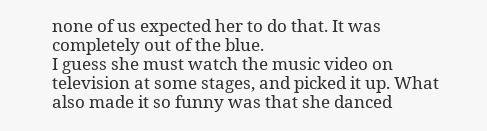none of us expected her to do that. It was completely out of the blue.
I guess she must watch the music video on television at some stages, and picked it up. What also made it so funny was that she danced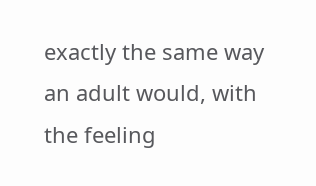exactly the same way an adult would, with the feeling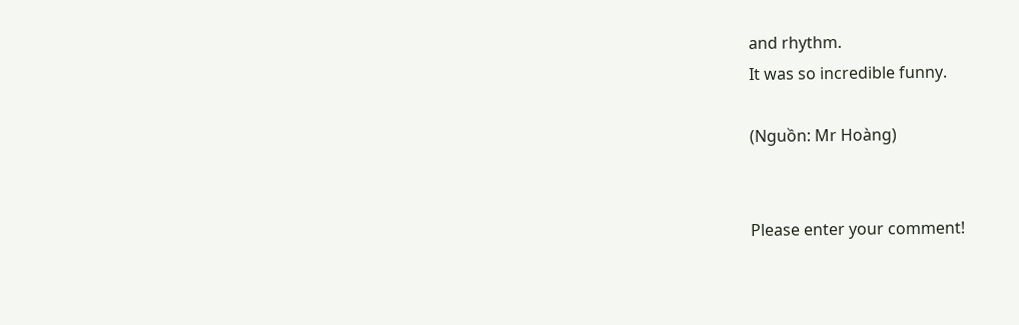and rhythm.
It was so incredible funny.

(Nguồn: Mr Hoàng)


Please enter your comment!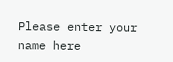Please enter your name here